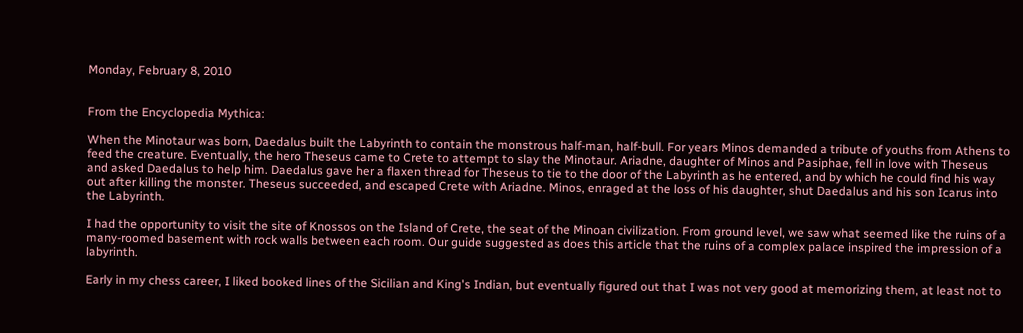Monday, February 8, 2010


From the Encyclopedia Mythica:

When the Minotaur was born, Daedalus built the Labyrinth to contain the monstrous half-man, half-bull. For years Minos demanded a tribute of youths from Athens to feed the creature. Eventually, the hero Theseus came to Crete to attempt to slay the Minotaur. Ariadne, daughter of Minos and Pasiphae, fell in love with Theseus and asked Daedalus to help him. Daedalus gave her a flaxen thread for Theseus to tie to the door of the Labyrinth as he entered, and by which he could find his way out after killing the monster. Theseus succeeded, and escaped Crete with Ariadne. Minos, enraged at the loss of his daughter, shut Daedalus and his son Icarus into the Labyrinth.

I had the opportunity to visit the site of Knossos on the Island of Crete, the seat of the Minoan civilization. From ground level, we saw what seemed like the ruins of a many-roomed basement with rock walls between each room. Our guide suggested as does this article that the ruins of a complex palace inspired the impression of a labyrinth.

Early in my chess career, I liked booked lines of the Sicilian and King's Indian, but eventually figured out that I was not very good at memorizing them, at least not to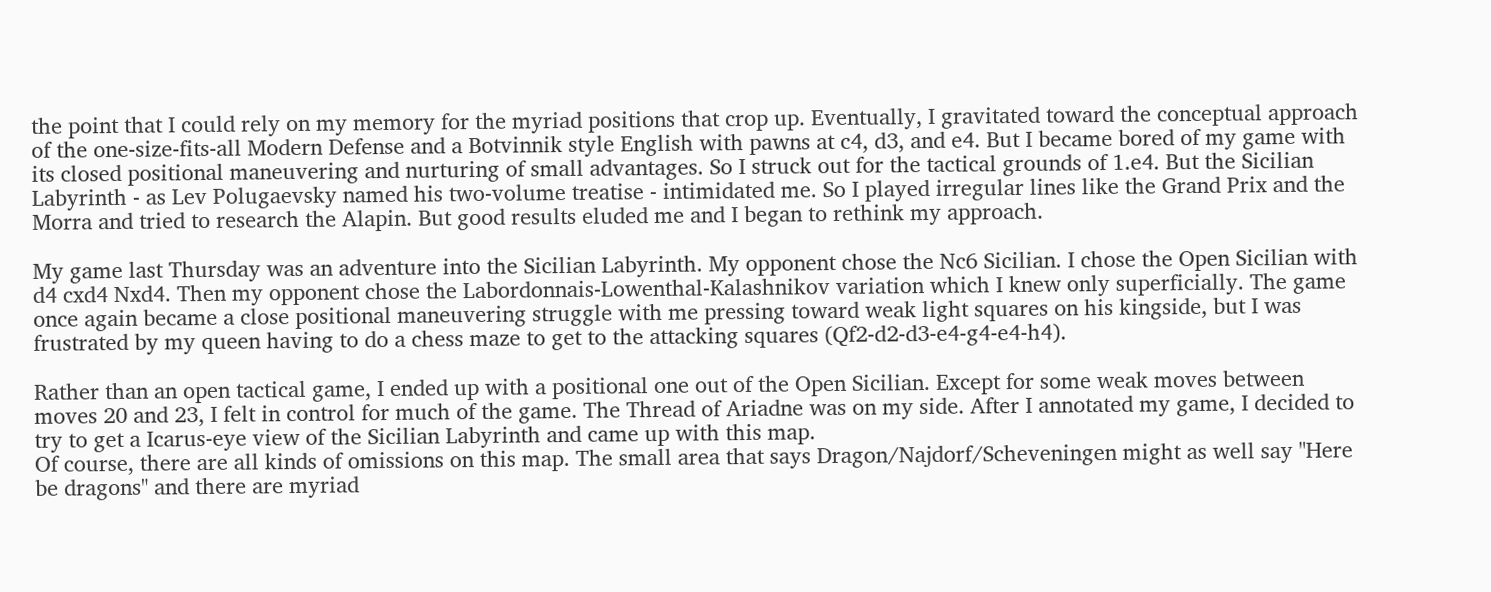the point that I could rely on my memory for the myriad positions that crop up. Eventually, I gravitated toward the conceptual approach of the one-size-fits-all Modern Defense and a Botvinnik style English with pawns at c4, d3, and e4. But I became bored of my game with its closed positional maneuvering and nurturing of small advantages. So I struck out for the tactical grounds of 1.e4. But the Sicilian Labyrinth - as Lev Polugaevsky named his two-volume treatise - intimidated me. So I played irregular lines like the Grand Prix and the Morra and tried to research the Alapin. But good results eluded me and I began to rethink my approach.

My game last Thursday was an adventure into the Sicilian Labyrinth. My opponent chose the Nc6 Sicilian. I chose the Open Sicilian with d4 cxd4 Nxd4. Then my opponent chose the Labordonnais-Lowenthal-Kalashnikov variation which I knew only superficially. The game once again became a close positional maneuvering struggle with me pressing toward weak light squares on his kingside, but I was frustrated by my queen having to do a chess maze to get to the attacking squares (Qf2-d2-d3-e4-g4-e4-h4).

Rather than an open tactical game, I ended up with a positional one out of the Open Sicilian. Except for some weak moves between moves 20 and 23, I felt in control for much of the game. The Thread of Ariadne was on my side. After I annotated my game, I decided to try to get a Icarus-eye view of the Sicilian Labyrinth and came up with this map.
Of course, there are all kinds of omissions on this map. The small area that says Dragon/Najdorf/Scheveningen might as well say "Here be dragons" and there are myriad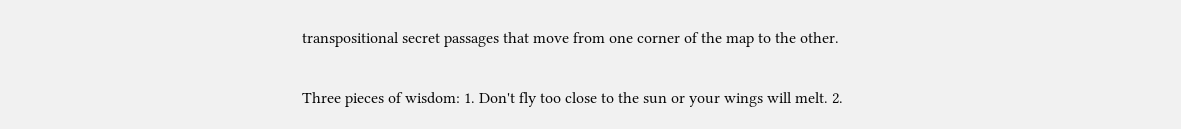transpositional secret passages that move from one corner of the map to the other.

Three pieces of wisdom: 1. Don't fly too close to the sun or your wings will melt. 2.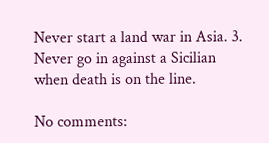Never start a land war in Asia. 3. Never go in against a Sicilian when death is on the line.

No comments: